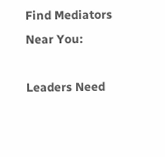Find Mediators Near You:

Leaders Need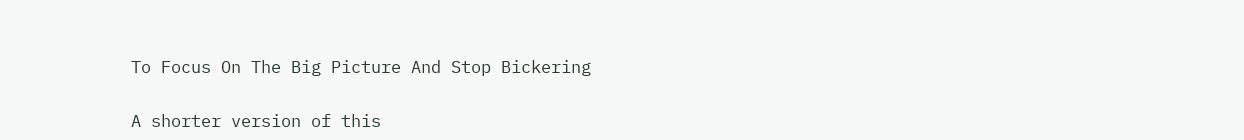To Focus On The Big Picture And Stop Bickering

A shorter version of this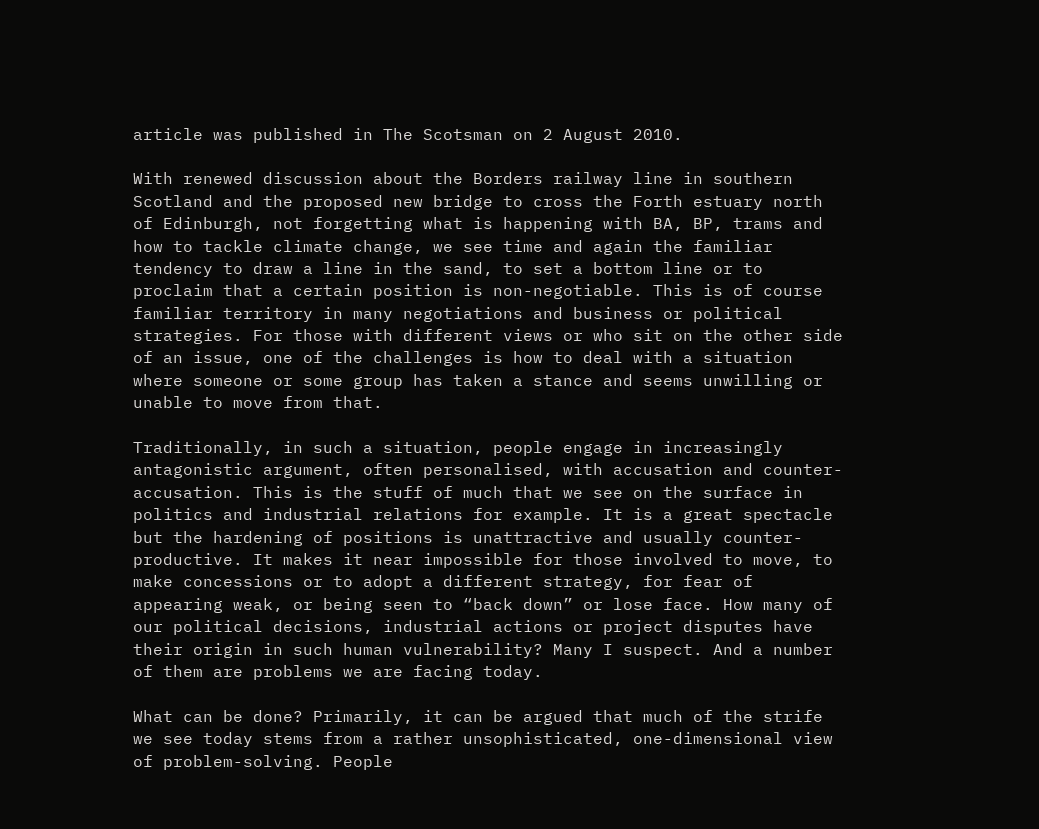article was published in The Scotsman on 2 August 2010.

With renewed discussion about the Borders railway line in southern Scotland and the proposed new bridge to cross the Forth estuary north of Edinburgh, not forgetting what is happening with BA, BP, trams and how to tackle climate change, we see time and again the familiar tendency to draw a line in the sand, to set a bottom line or to proclaim that a certain position is non-negotiable. This is of course familiar territory in many negotiations and business or political strategies. For those with different views or who sit on the other side of an issue, one of the challenges is how to deal with a situation where someone or some group has taken a stance and seems unwilling or unable to move from that.

Traditionally, in such a situation, people engage in increasingly antagonistic argument, often personalised, with accusation and counter-accusation. This is the stuff of much that we see on the surface in politics and industrial relations for example. It is a great spectacle but the hardening of positions is unattractive and usually counter-productive. It makes it near impossible for those involved to move, to make concessions or to adopt a different strategy, for fear of appearing weak, or being seen to “back down” or lose face. How many of our political decisions, industrial actions or project disputes have their origin in such human vulnerability? Many I suspect. And a number of them are problems we are facing today.

What can be done? Primarily, it can be argued that much of the strife we see today stems from a rather unsophisticated, one-dimensional view of problem-solving. People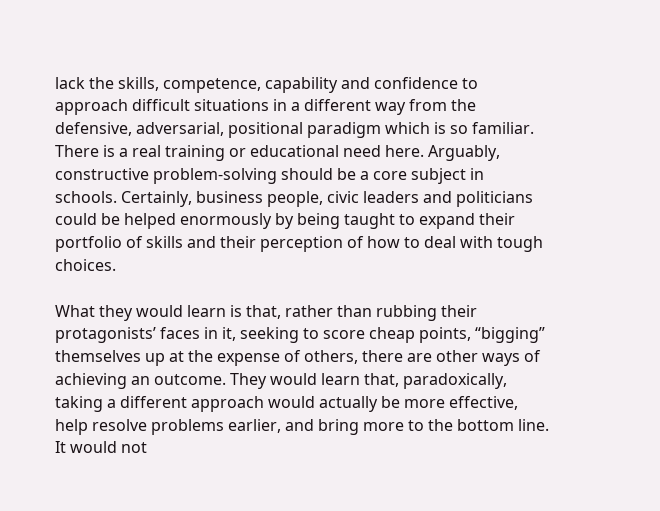lack the skills, competence, capability and confidence to approach difficult situations in a different way from the defensive, adversarial, positional paradigm which is so familiar. There is a real training or educational need here. Arguably, constructive problem-solving should be a core subject in schools. Certainly, business people, civic leaders and politicians could be helped enormously by being taught to expand their portfolio of skills and their perception of how to deal with tough choices.

What they would learn is that, rather than rubbing their protagonists’ faces in it, seeking to score cheap points, “bigging” themselves up at the expense of others, there are other ways of achieving an outcome. They would learn that, paradoxically, taking a different approach would actually be more effective, help resolve problems earlier, and bring more to the bottom line. It would not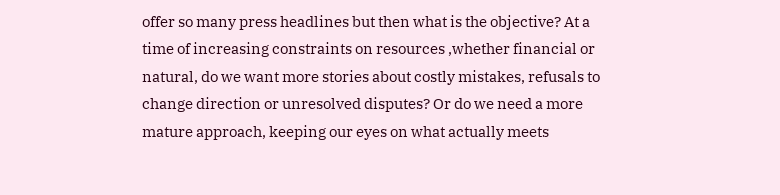offer so many press headlines but then what is the objective? At a time of increasing constraints on resources ,whether financial or natural, do we want more stories about costly mistakes, refusals to change direction or unresolved disputes? Or do we need a more mature approach, keeping our eyes on what actually meets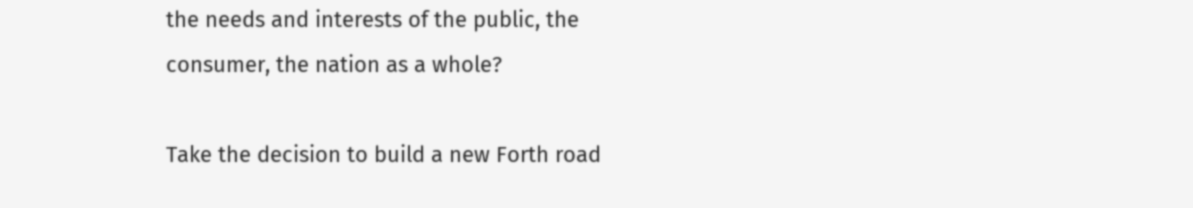the needs and interests of the public, the consumer, the nation as a whole?

Take the decision to build a new Forth road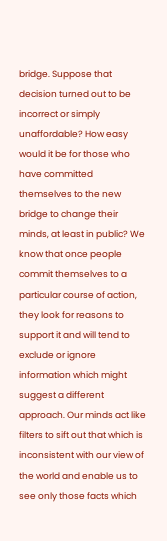bridge. Suppose that decision turned out to be incorrect or simply unaffordable? How easy would it be for those who have committed themselves to the new bridge to change their minds, at least in public? We know that once people commit themselves to a particular course of action, they look for reasons to support it and will tend to exclude or ignore information which might suggest a different approach. Our minds act like filters to sift out that which is inconsistent with our view of the world and enable us to see only those facts which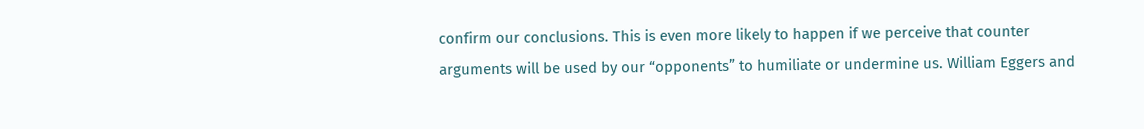confirm our conclusions. This is even more likely to happen if we perceive that counter arguments will be used by our “opponents” to humiliate or undermine us. William Eggers and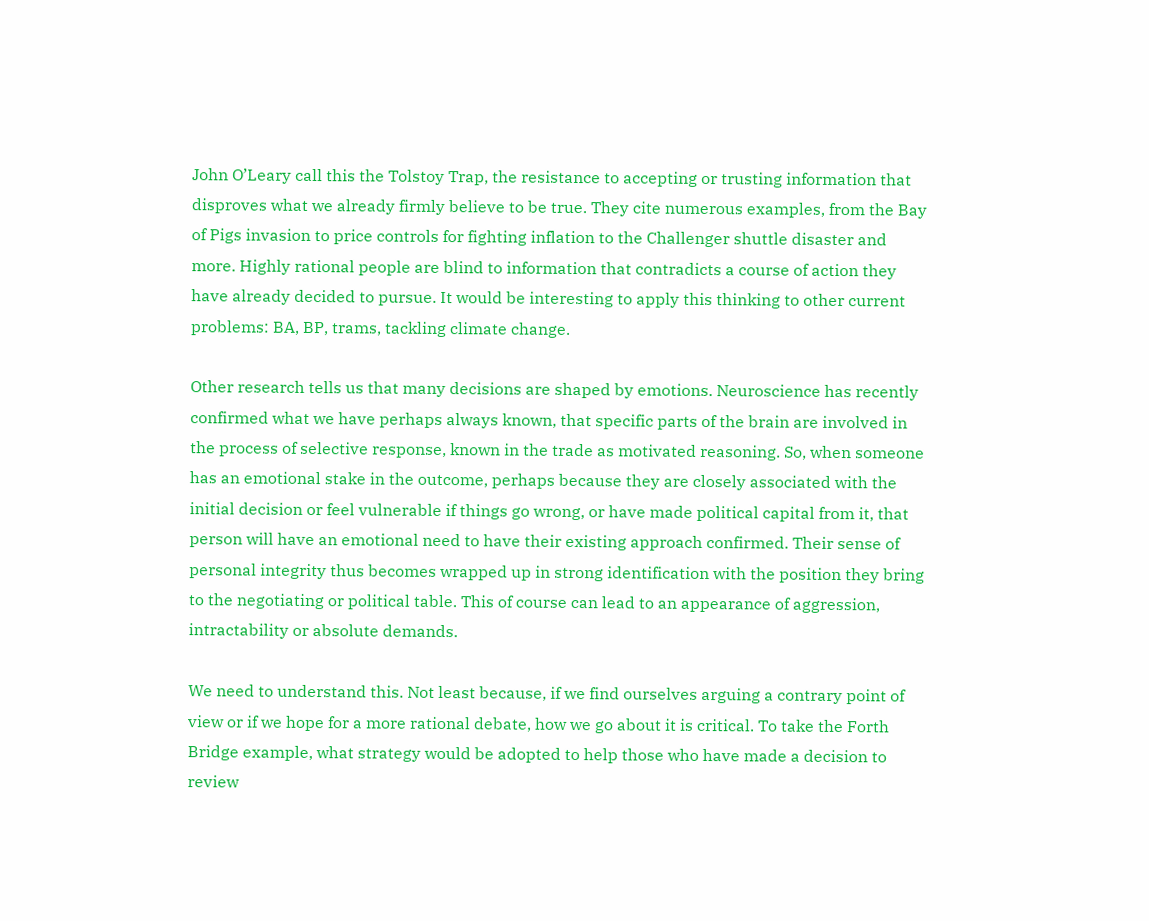John O’Leary call this the Tolstoy Trap, the resistance to accepting or trusting information that disproves what we already firmly believe to be true. They cite numerous examples, from the Bay of Pigs invasion to price controls for fighting inflation to the Challenger shuttle disaster and more. Highly rational people are blind to information that contradicts a course of action they have already decided to pursue. It would be interesting to apply this thinking to other current problems: BA, BP, trams, tackling climate change.

Other research tells us that many decisions are shaped by emotions. Neuroscience has recently confirmed what we have perhaps always known, that specific parts of the brain are involved in the process of selective response, known in the trade as motivated reasoning. So, when someone has an emotional stake in the outcome, perhaps because they are closely associated with the initial decision or feel vulnerable if things go wrong, or have made political capital from it, that person will have an emotional need to have their existing approach confirmed. Their sense of personal integrity thus becomes wrapped up in strong identification with the position they bring to the negotiating or political table. This of course can lead to an appearance of aggression, intractability or absolute demands.

We need to understand this. Not least because, if we find ourselves arguing a contrary point of view or if we hope for a more rational debate, how we go about it is critical. To take the Forth Bridge example, what strategy would be adopted to help those who have made a decision to review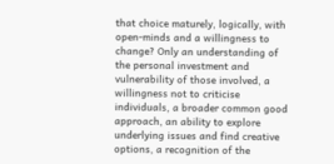that choice maturely, logically, with open-minds and a willingness to change? Only an understanding of the personal investment and vulnerability of those involved, a willingness not to criticise individuals, a broader common good approach, an ability to explore underlying issues and find creative options, a recognition of the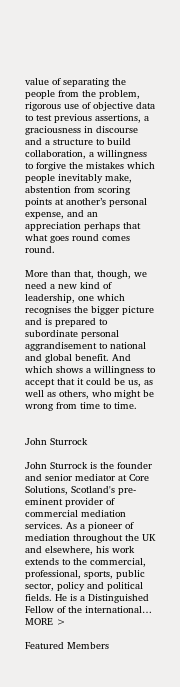value of separating the people from the problem, rigorous use of objective data to test previous assertions, a graciousness in discourse and a structure to build collaboration, a willingness to forgive the mistakes which people inevitably make, abstention from scoring points at another’s personal expense, and an appreciation perhaps that what goes round comes round.

More than that, though, we need a new kind of leadership, one which recognises the bigger picture and is prepared to subordinate personal aggrandisement to national and global benefit. And which shows a willingness to accept that it could be us, as well as others, who might be wrong from time to time.


John Sturrock

John Sturrock is the founder and senior mediator at Core Solutions, Scotland's pre-eminent provider of commercial mediation services. As a pioneer of mediation throughout the UK and elsewhere, his work extends to the commercial, professional, sports, public sector, policy and political fields. He is a Distinguished Fellow of the international… MORE >

Featured Members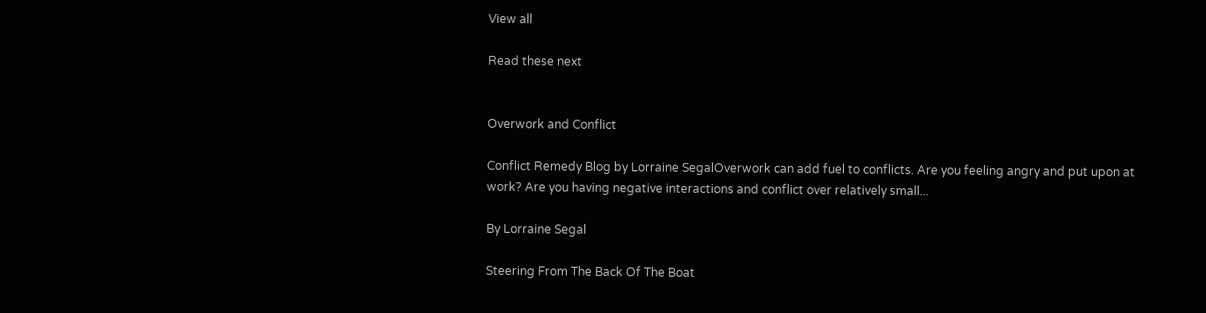View all

Read these next


Overwork and Conflict

Conflict Remedy Blog by Lorraine SegalOverwork can add fuel to conflicts. Are you feeling angry and put upon at work? Are you having negative interactions and conflict over relatively small...

By Lorraine Segal

Steering From The Back Of The Boat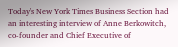Today's New York Times Business Section had an interesting interview of Anne Berkowitch, co-founder and Chief Executive of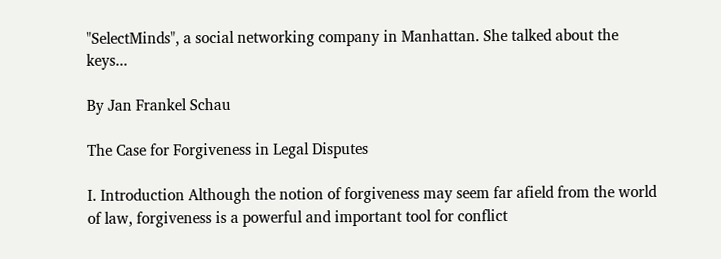"SelectMinds", a social networking company in Manhattan. She talked about the keys...

By Jan Frankel Schau

The Case for Forgiveness in Legal Disputes

I. Introduction Although the notion of forgiveness may seem far afield from the world of law, forgiveness is a powerful and important tool for conflict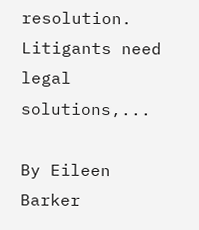resolution. Litigants need legal solutions,...

By Eileen Barker